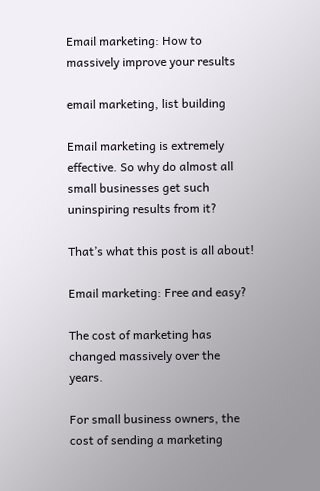Email marketing: How to massively improve your results

email marketing, list building

Email marketing is extremely effective. So why do almost all small businesses get such uninspiring results from it?

That’s what this post is all about!

Email marketing: Free and easy?

The cost of marketing has changed massively over the years.

For small business owners, the cost of sending a marketing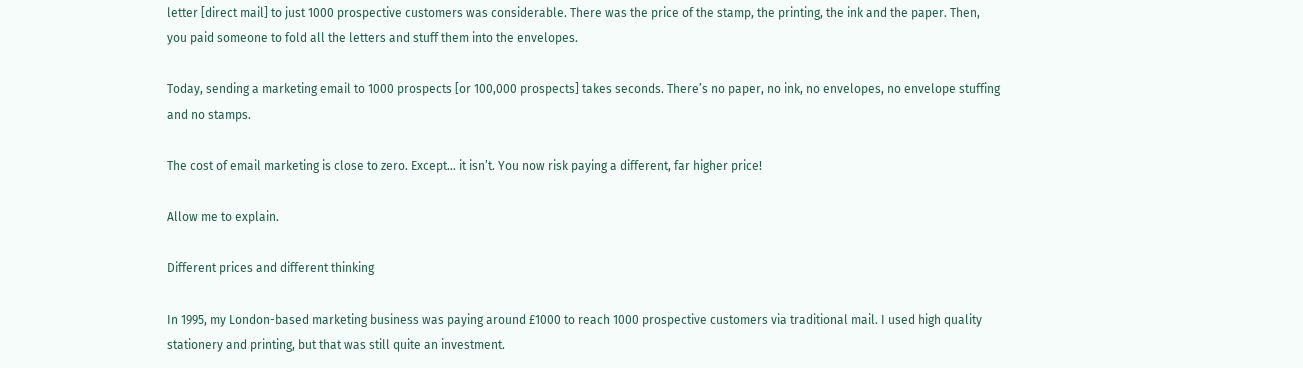letter [direct mail] to just 1000 prospective customers was considerable. There was the price of the stamp, the printing, the ink and the paper. Then, you paid someone to fold all the letters and stuff them into the envelopes.

Today, sending a marketing email to 1000 prospects [or 100,000 prospects] takes seconds. There’s no paper, no ink, no envelopes, no envelope stuffing and no stamps.

The cost of email marketing is close to zero. Except… it isn’t. You now risk paying a different, far higher price!

Allow me to explain.

Different prices and different thinking

In 1995, my London-based marketing business was paying around £1000 to reach 1000 prospective customers via traditional mail. I used high quality stationery and printing, but that was still quite an investment.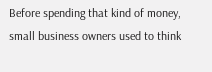Before spending that kind of money, small business owners used to think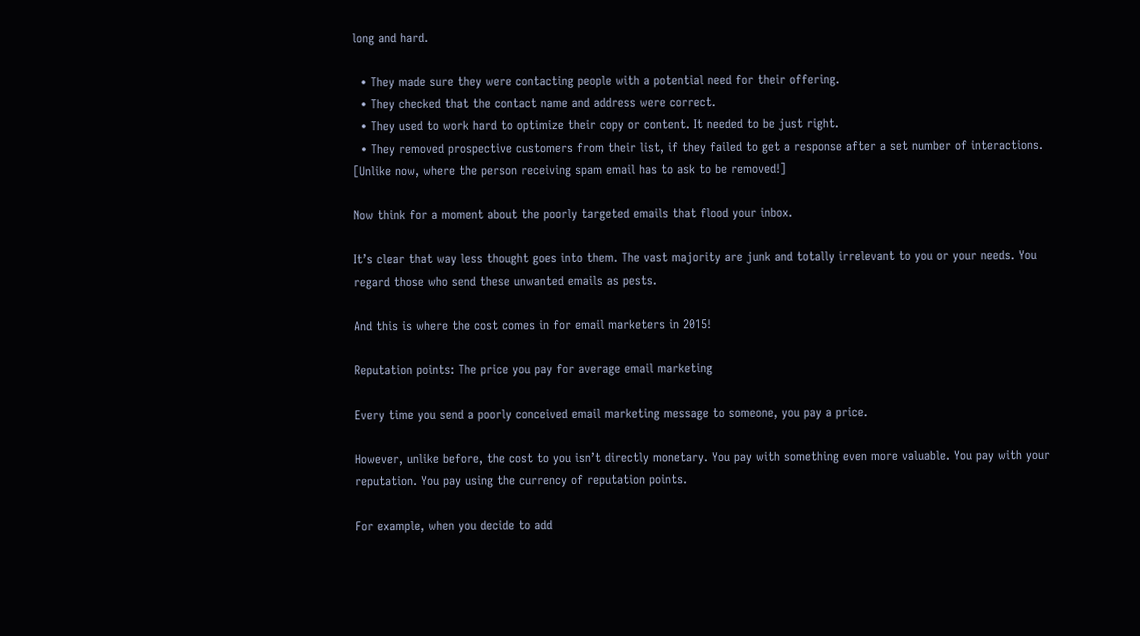long and hard.

  • They made sure they were contacting people with a potential need for their offering.
  • They checked that the contact name and address were correct.
  • They used to work hard to optimize their copy or content. It needed to be just right.
  • They removed prospective customers from their list, if they failed to get a response after a set number of interactions. [Unlike now, where the person receiving spam email has to ask to be removed!]

Now think for a moment about the poorly targeted emails that flood your inbox.

It’s clear that way less thought goes into them. The vast majority are junk and totally irrelevant to you or your needs. You regard those who send these unwanted emails as pests.

And this is where the cost comes in for email marketers in 2015!

Reputation points: The price you pay for average email marketing

Every time you send a poorly conceived email marketing message to someone, you pay a price.

However, unlike before, the cost to you isn’t directly monetary. You pay with something even more valuable. You pay with your reputation. You pay using the currency of reputation points.

For example, when you decide to add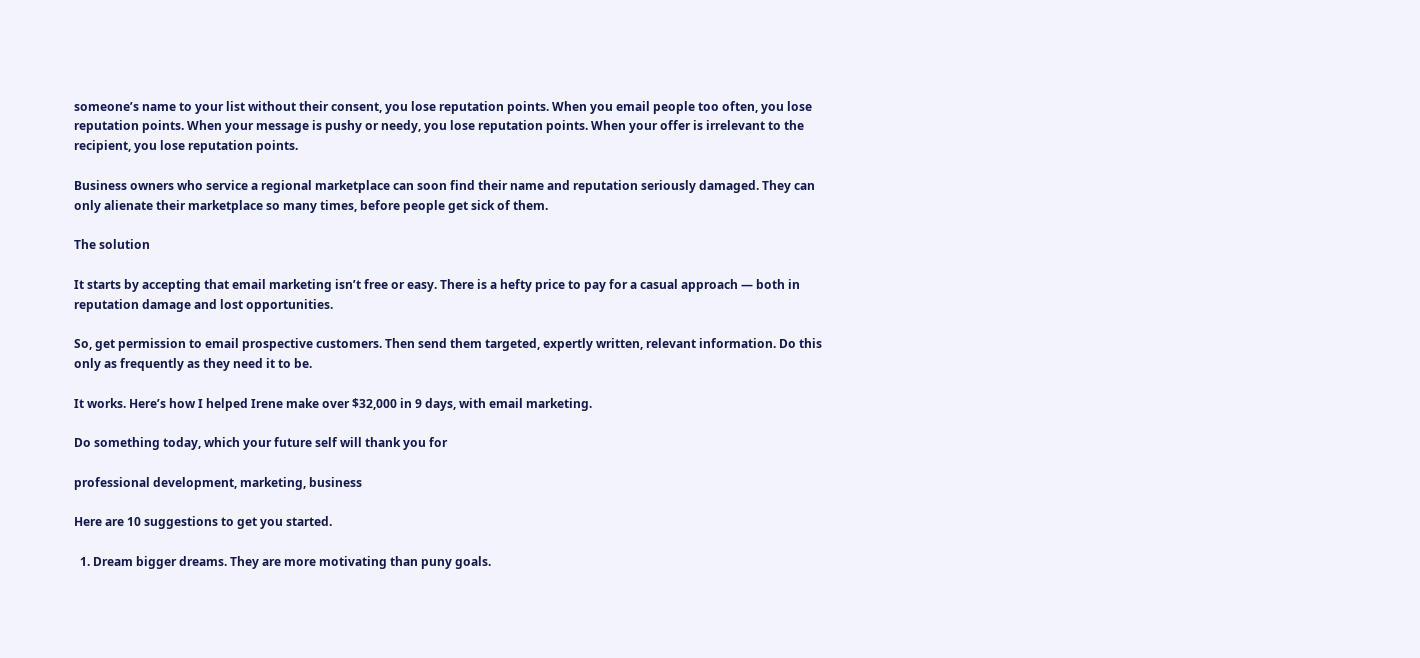someone’s name to your list without their consent, you lose reputation points. When you email people too often, you lose reputation points. When your message is pushy or needy, you lose reputation points. When your offer is irrelevant to the recipient, you lose reputation points.

Business owners who service a regional marketplace can soon find their name and reputation seriously damaged. They can only alienate their marketplace so many times, before people get sick of them.

The solution

It starts by accepting that email marketing isn’t free or easy. There is a hefty price to pay for a casual approach — both in reputation damage and lost opportunities.

So, get permission to email prospective customers. Then send them targeted, expertly written, relevant information. Do this only as frequently as they need it to be.

It works. Here’s how I helped Irene make over $32,000 in 9 days, with email marketing.

Do something today, which your future self will thank you for

professional development, marketing, business

Here are 10 suggestions to get you started.

  1. Dream bigger dreams. They are more motivating than puny goals.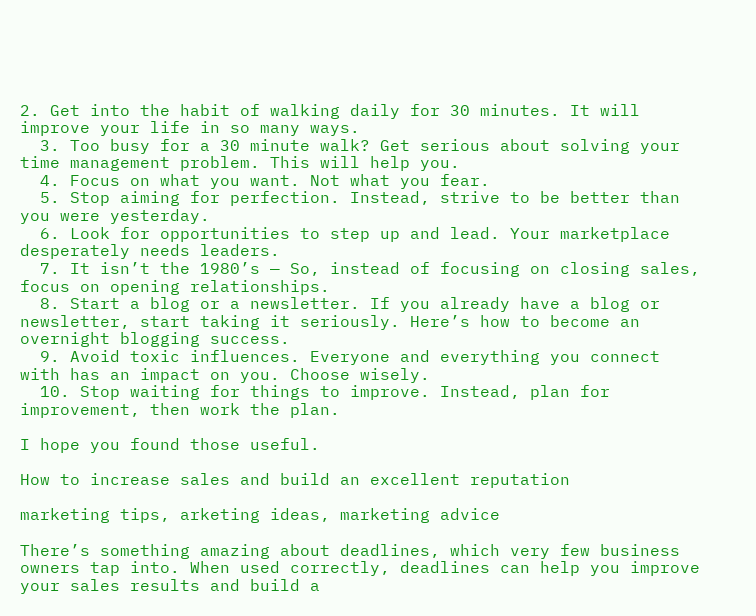2. Get into the habit of walking daily for 30 minutes. It will improve your life in so many ways.
  3. Too busy for a 30 minute walk? Get serious about solving your time management problem. This will help you.
  4. Focus on what you want. Not what you fear.
  5. Stop aiming for perfection. Instead, strive to be better than you were yesterday.
  6. Look for opportunities to step up and lead. Your marketplace desperately needs leaders.
  7. It isn’t the 1980’s — So, instead of focusing on closing sales, focus on opening relationships.
  8. Start a blog or a newsletter. If you already have a blog or newsletter, start taking it seriously. Here’s how to become an overnight blogging success.
  9. Avoid toxic influences. Everyone and everything you connect with has an impact on you. Choose wisely.
  10. Stop waiting for things to improve. Instead, plan for improvement, then work the plan.

I hope you found those useful.

How to increase sales and build an excellent reputation

marketing tips, arketing ideas, marketing advice

There’s something amazing about deadlines, which very few business owners tap into. When used correctly, deadlines can help you improve your sales results and build a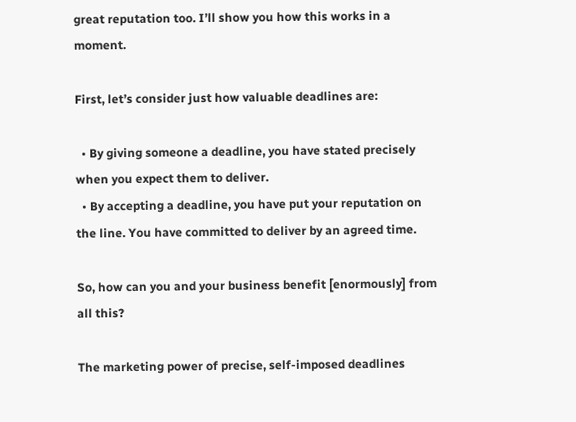great reputation too. I’ll show you how this works in a moment.

First, let’s consider just how valuable deadlines are:

  • By giving someone a deadline, you have stated precisely when you expect them to deliver.
  • By accepting a deadline, you have put your reputation on the line. You have committed to deliver by an agreed time.

So, how can you and your business benefit [enormously] from all this?

The marketing power of precise, self-imposed deadlines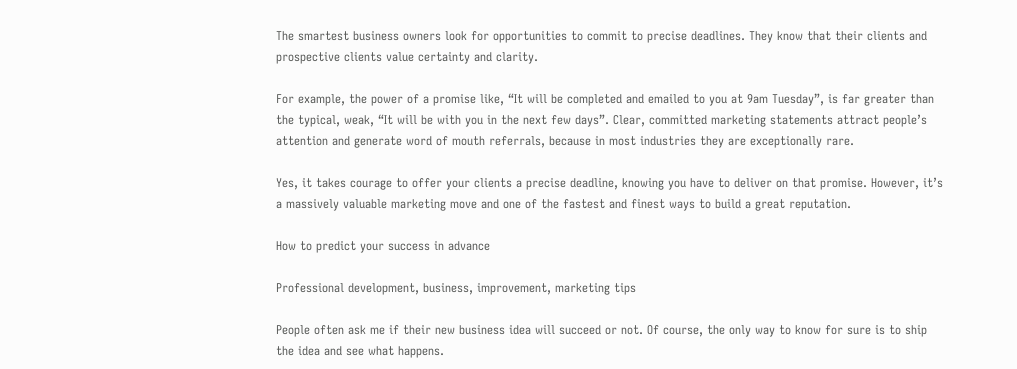The smartest business owners look for opportunities to commit to precise deadlines. They know that their clients and prospective clients value certainty and clarity.

For example, the power of a promise like, “It will be completed and emailed to you at 9am Tuesday”, is far greater than the typical, weak, “It will be with you in the next few days”. Clear, committed marketing statements attract people’s attention and generate word of mouth referrals, because in most industries they are exceptionally rare.

Yes, it takes courage to offer your clients a precise deadline, knowing you have to deliver on that promise. However, it’s a massively valuable marketing move and one of the fastest and finest ways to build a great reputation.

How to predict your success in advance

Professional development, business, improvement, marketing tips

People often ask me if their new business idea will succeed or not. Of course, the only way to know for sure is to ship the idea and see what happens.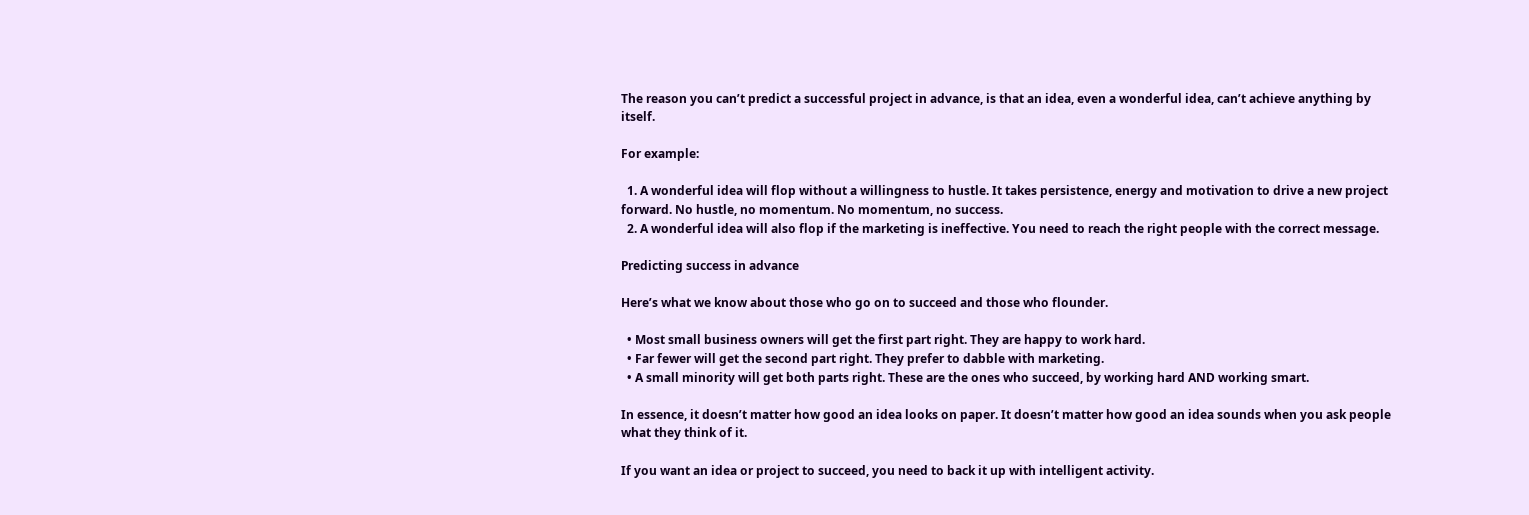The reason you can’t predict a successful project in advance, is that an idea, even a wonderful idea, can’t achieve anything by itself.

For example:

  1. A wonderful idea will flop without a willingness to hustle. It takes persistence, energy and motivation to drive a new project forward. No hustle, no momentum. No momentum, no success.
  2. A wonderful idea will also flop if the marketing is ineffective. You need to reach the right people with the correct message.

Predicting success in advance

Here’s what we know about those who go on to succeed and those who flounder.

  • Most small business owners will get the first part right. They are happy to work hard.
  • Far fewer will get the second part right. They prefer to dabble with marketing.
  • A small minority will get both parts right. These are the ones who succeed, by working hard AND working smart.

In essence, it doesn’t matter how good an idea looks on paper. It doesn’t matter how good an idea sounds when you ask people what they think of it.

If you want an idea or project to succeed, you need to back it up with intelligent activity.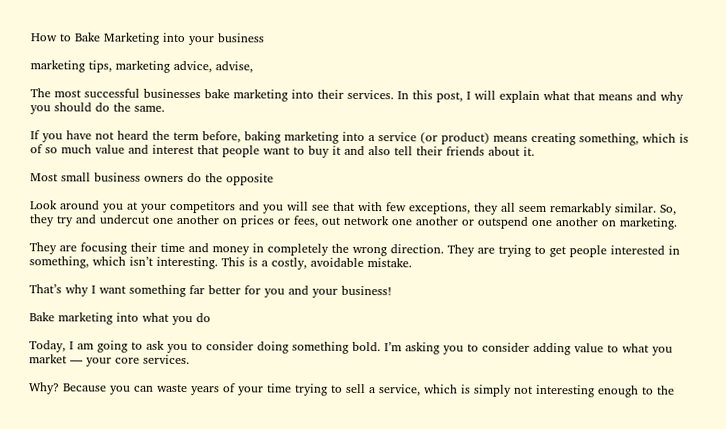How to Bake Marketing into your business

marketing tips, marketing advice, advise,

The most successful businesses bake marketing into their services. In this post, I will explain what that means and why you should do the same.

If you have not heard the term before, baking marketing into a service (or product) means creating something, which is of so much value and interest that people want to buy it and also tell their friends about it.

Most small business owners do the opposite

Look around you at your competitors and you will see that with few exceptions, they all seem remarkably similar. So, they try and undercut one another on prices or fees, out network one another or outspend one another on marketing.

They are focusing their time and money in completely the wrong direction. They are trying to get people interested in something, which isn’t interesting. This is a costly, avoidable mistake.

That’s why I want something far better for you and your business!

Bake marketing into what you do

Today, I am going to ask you to consider doing something bold. I’m asking you to consider adding value to what you market — your core services.

Why? Because you can waste years of your time trying to sell a service, which is simply not interesting enough to the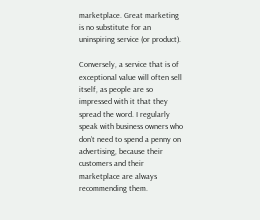marketplace. Great marketing is no substitute for an uninspiring service (or product).

Conversely, a service that is of exceptional value will often sell itself, as people are so impressed with it that they spread the word. I regularly speak with business owners who don’t need to spend a penny on advertising, because their customers and their marketplace are always recommending them.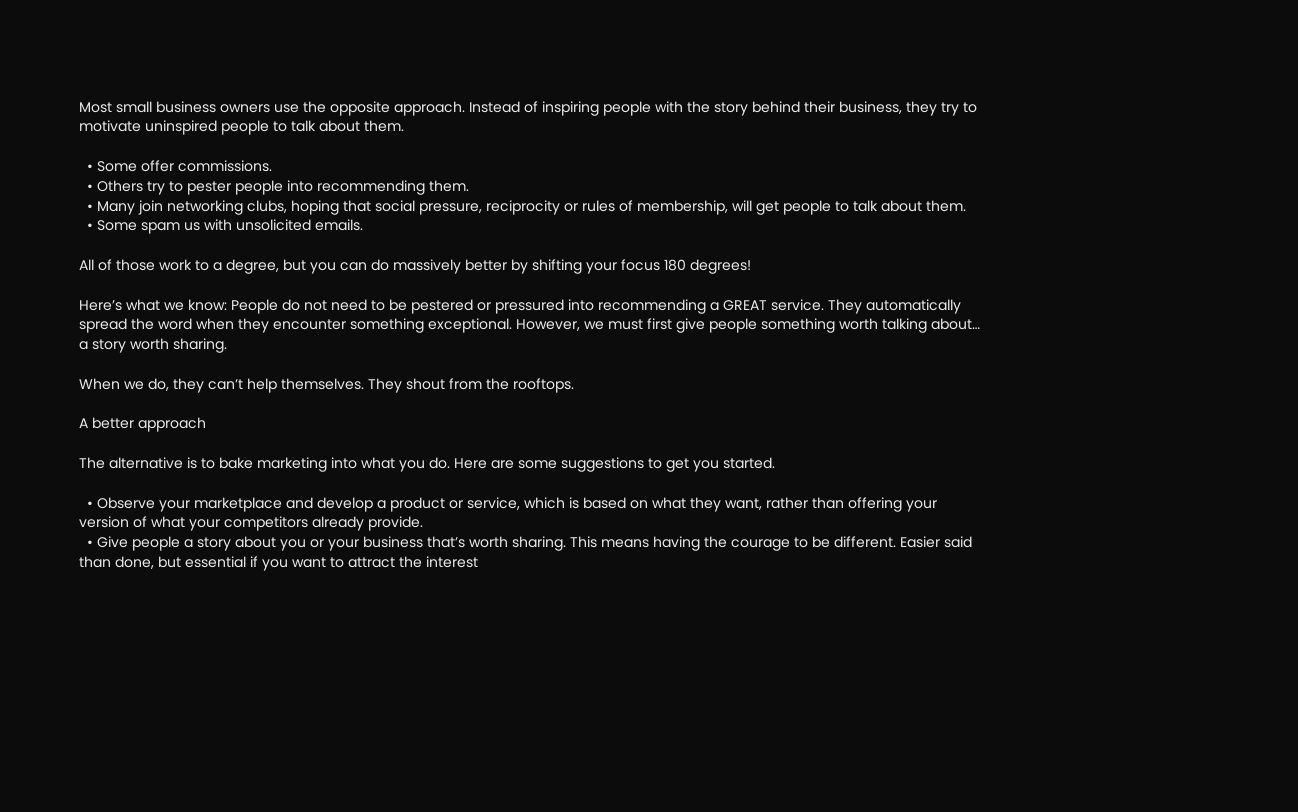Most small business owners use the opposite approach. Instead of inspiring people with the story behind their business, they try to motivate uninspired people to talk about them.

  • Some offer commissions.
  • Others try to pester people into recommending them.
  • Many join networking clubs, hoping that social pressure, reciprocity or rules of membership, will get people to talk about them.
  • Some spam us with unsolicited emails.

All of those work to a degree, but you can do massively better by shifting your focus 180 degrees!

Here’s what we know: People do not need to be pestered or pressured into recommending a GREAT service. They automatically spread the word when they encounter something exceptional. However, we must first give people something worth talking about… a story worth sharing.

When we do, they can’t help themselves. They shout from the rooftops.

A better approach

The alternative is to bake marketing into what you do. Here are some suggestions to get you started.

  • Observe your marketplace and develop a product or service, which is based on what they want, rather than offering your version of what your competitors already provide.
  • Give people a story about you or your business that’s worth sharing. This means having the courage to be different. Easier said than done, but essential if you want to attract the interest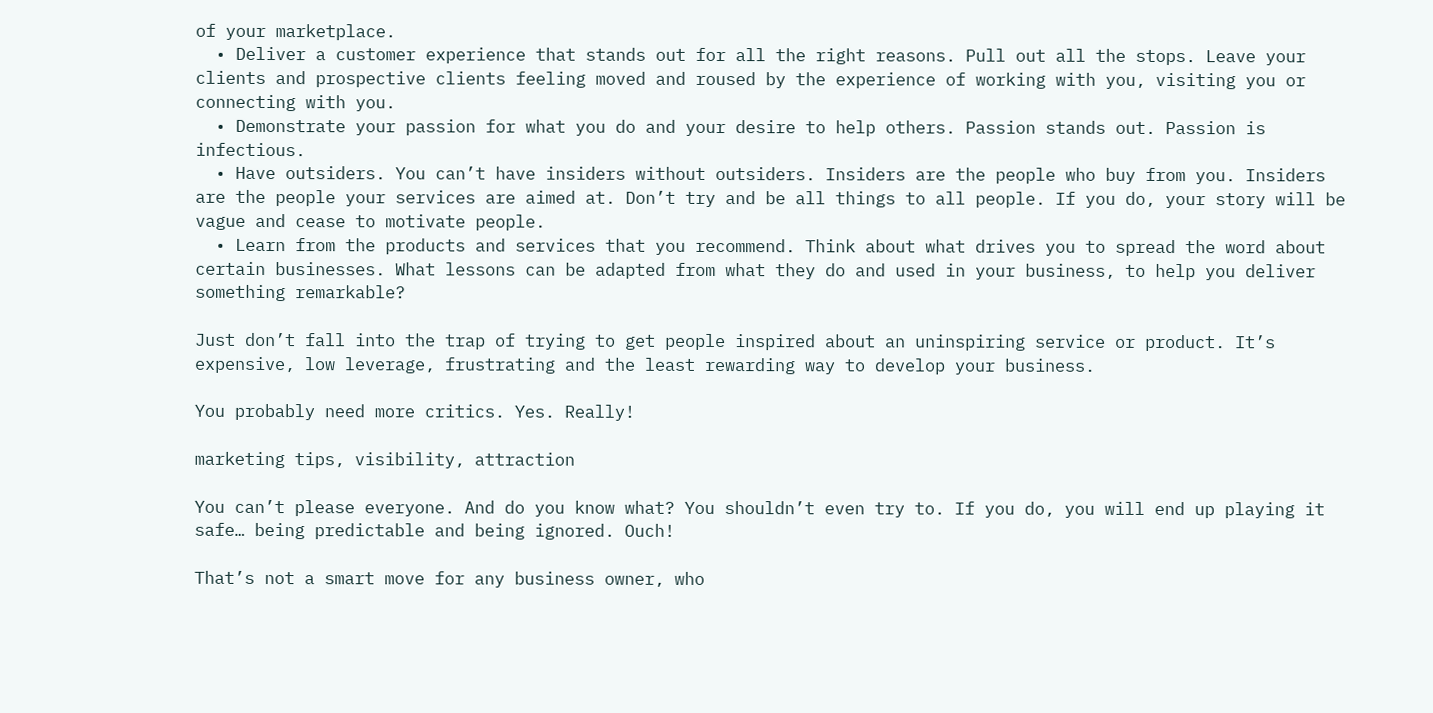of your marketplace.
  • Deliver a customer experience that stands out for all the right reasons. Pull out all the stops. Leave your clients and prospective clients feeling moved and roused by the experience of working with you, visiting you or connecting with you.
  • Demonstrate your passion for what you do and your desire to help others. Passion stands out. Passion is infectious.
  • Have outsiders. You can’t have insiders without outsiders. Insiders are the people who buy from you. Insiders are the people your services are aimed at. Don’t try and be all things to all people. If you do, your story will be vague and cease to motivate people.
  • Learn from the products and services that you recommend. Think about what drives you to spread the word about certain businesses. What lessons can be adapted from what they do and used in your business, to help you deliver something remarkable?

Just don’t fall into the trap of trying to get people inspired about an uninspiring service or product. It’s expensive, low leverage, frustrating and the least rewarding way to develop your business.

You probably need more critics. Yes. Really!

marketing tips, visibility, attraction

You can’t please everyone. And do you know what? You shouldn’t even try to. If you do, you will end up playing it safe… being predictable and being ignored. Ouch!

That’s not a smart move for any business owner, who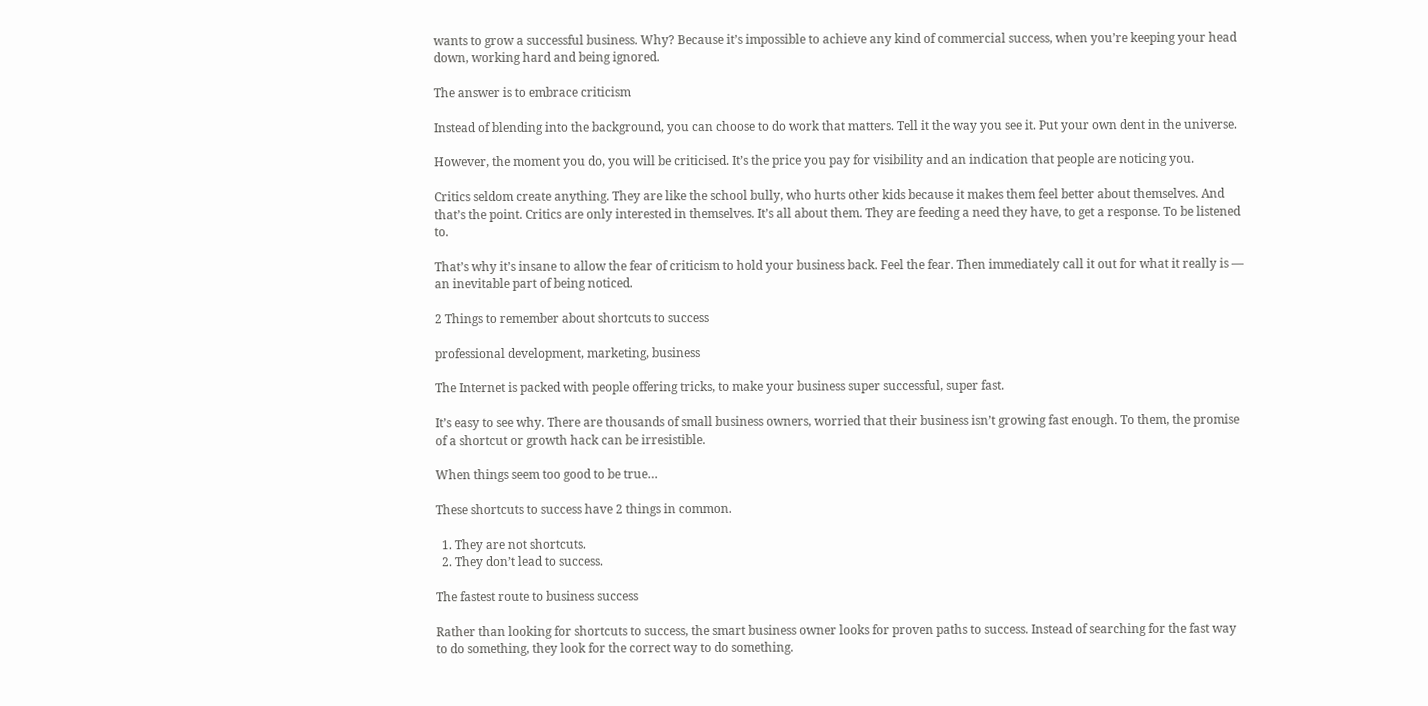wants to grow a successful business. Why? Because it’s impossible to achieve any kind of commercial success, when you’re keeping your head down, working hard and being ignored.

The answer is to embrace criticism

Instead of blending into the background, you can choose to do work that matters. Tell it the way you see it. Put your own dent in the universe.

However, the moment you do, you will be criticised. It’s the price you pay for visibility and an indication that people are noticing you.

Critics seldom create anything. They are like the school bully, who hurts other kids because it makes them feel better about themselves. And that’s the point. Critics are only interested in themselves. It’s all about them. They are feeding a need they have, to get a response. To be listened to.

That’s why it’s insane to allow the fear of criticism to hold your business back. Feel the fear. Then immediately call it out for what it really is — an inevitable part of being noticed.

2 Things to remember about shortcuts to success

professional development, marketing, business

The Internet is packed with people offering tricks, to make your business super successful, super fast.

It’s easy to see why. There are thousands of small business owners, worried that their business isn’t growing fast enough. To them, the promise of a shortcut or growth hack can be irresistible.

When things seem too good to be true…

These shortcuts to success have 2 things in common.

  1. They are not shortcuts.
  2. They don’t lead to success.

The fastest route to business success

Rather than looking for shortcuts to success, the smart business owner looks for proven paths to success. Instead of searching for the fast way to do something, they look for the correct way to do something.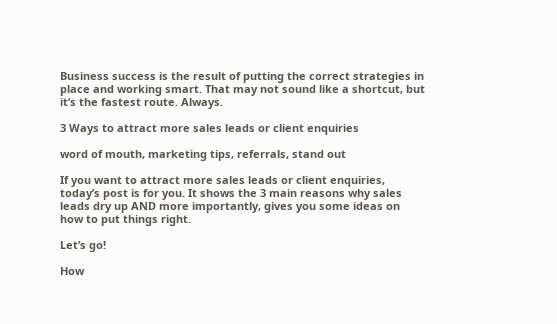Business success is the result of putting the correct strategies in place and working smart. That may not sound like a shortcut, but it’s the fastest route. Always.

3 Ways to attract more sales leads or client enquiries

word of mouth, marketing tips, referrals, stand out

If you want to attract more sales leads or client enquiries, today’s post is for you. It shows the 3 main reasons why sales leads dry up AND more importantly, gives you some ideas on how to put things right.

Let’s go!

How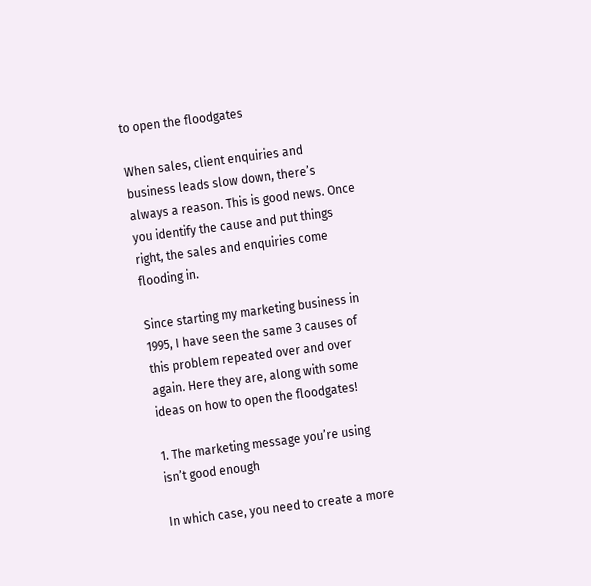to open the floodgates

When sales, client enquiries and business leads slow down, there’s always a reason. This is good news. Once you identify the cause and put things right, the sales and enquiries come flooding in.

Since starting my marketing business in 1995, I have seen the same 3 causes of this problem repeated over and over again. Here they are, along with some ideas on how to open the floodgates!

1. The marketing message you’re using isn’t good enough

In which case, you need to create a more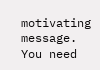motivating message. You need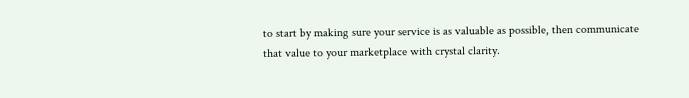to start by making sure your service is as valuable as possible, then communicate that value to your marketplace with crystal clarity.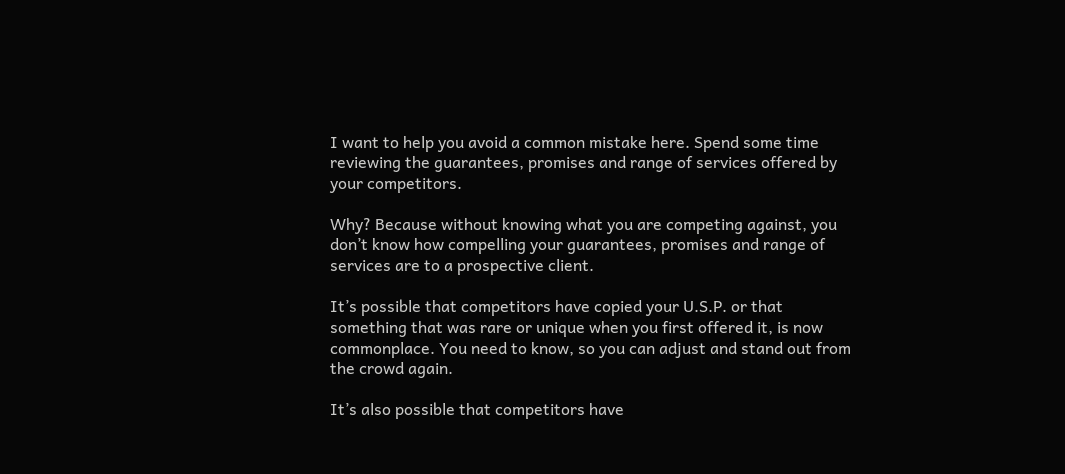I want to help you avoid a common mistake here. Spend some time reviewing the guarantees, promises and range of services offered by your competitors.

Why? Because without knowing what you are competing against, you don’t know how compelling your guarantees, promises and range of services are to a prospective client.

It’s possible that competitors have copied your U.S.P. or that something that was rare or unique when you first offered it, is now commonplace. You need to know, so you can adjust and stand out from the crowd again.

It’s also possible that competitors have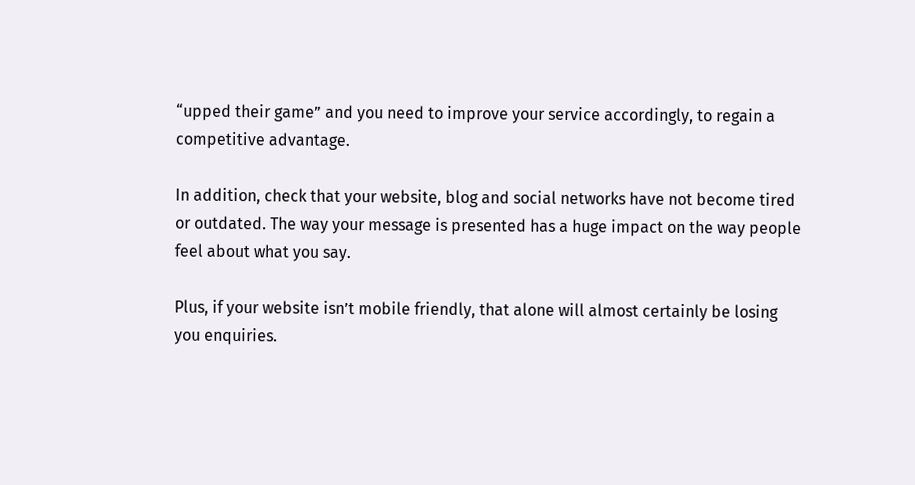“upped their game” and you need to improve your service accordingly, to regain a competitive advantage.

In addition, check that your website, blog and social networks have not become tired or outdated. The way your message is presented has a huge impact on the way people feel about what you say.

Plus, if your website isn’t mobile friendly, that alone will almost certainly be losing you enquiries.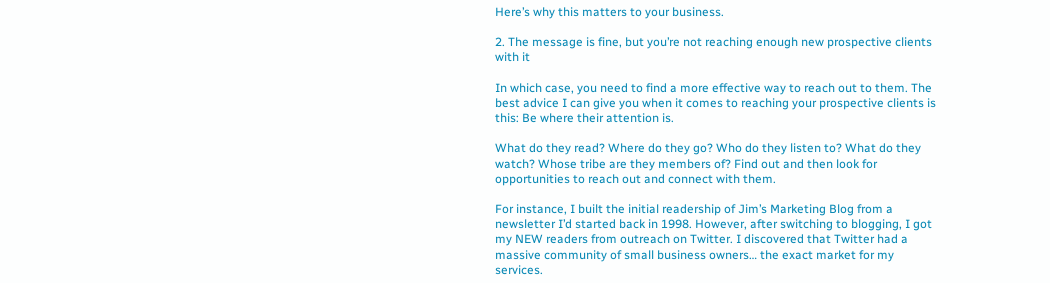Here’s why this matters to your business.

2. The message is fine, but you’re not reaching enough new prospective clients with it

In which case, you need to find a more effective way to reach out to them. The best advice I can give you when it comes to reaching your prospective clients is this: Be where their attention is.

What do they read? Where do they go? Who do they listen to? What do they watch? Whose tribe are they members of? Find out and then look for opportunities to reach out and connect with them.

For instance, I built the initial readership of Jim’s Marketing Blog from a newsletter I’d started back in 1998. However, after switching to blogging, I got my NEW readers from outreach on Twitter. I discovered that Twitter had a massive community of small business owners… the exact market for my services.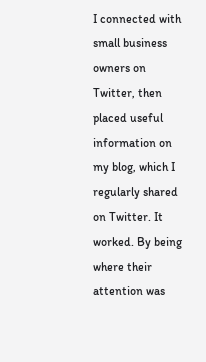I connected with small business owners on Twitter, then placed useful information on my blog, which I regularly shared on Twitter. It worked. By being where their attention was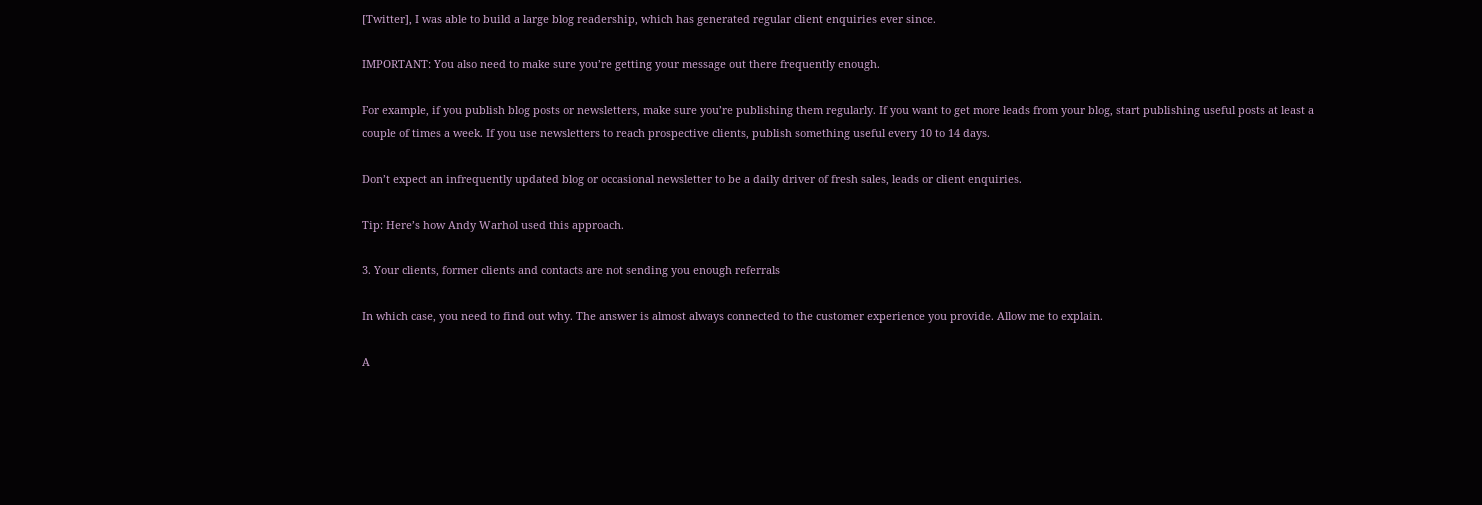[Twitter], I was able to build a large blog readership, which has generated regular client enquiries ever since.

IMPORTANT: You also need to make sure you’re getting your message out there frequently enough.

For example, if you publish blog posts or newsletters, make sure you’re publishing them regularly. If you want to get more leads from your blog, start publishing useful posts at least a couple of times a week. If you use newsletters to reach prospective clients, publish something useful every 10 to 14 days.

Don’t expect an infrequently updated blog or occasional newsletter to be a daily driver of fresh sales, leads or client enquiries.

Tip: Here’s how Andy Warhol used this approach.

3. Your clients, former clients and contacts are not sending you enough referrals

In which case, you need to find out why. The answer is almost always connected to the customer experience you provide. Allow me to explain.

A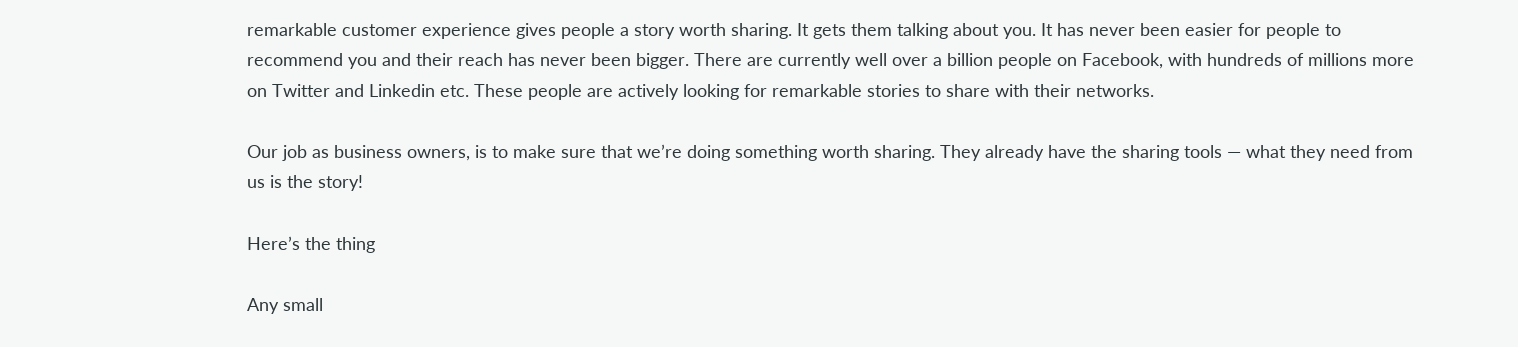remarkable customer experience gives people a story worth sharing. It gets them talking about you. It has never been easier for people to recommend you and their reach has never been bigger. There are currently well over a billion people on Facebook, with hundreds of millions more on Twitter and Linkedin etc. These people are actively looking for remarkable stories to share with their networks.

Our job as business owners, is to make sure that we’re doing something worth sharing. They already have the sharing tools — what they need from us is the story!

Here’s the thing

Any small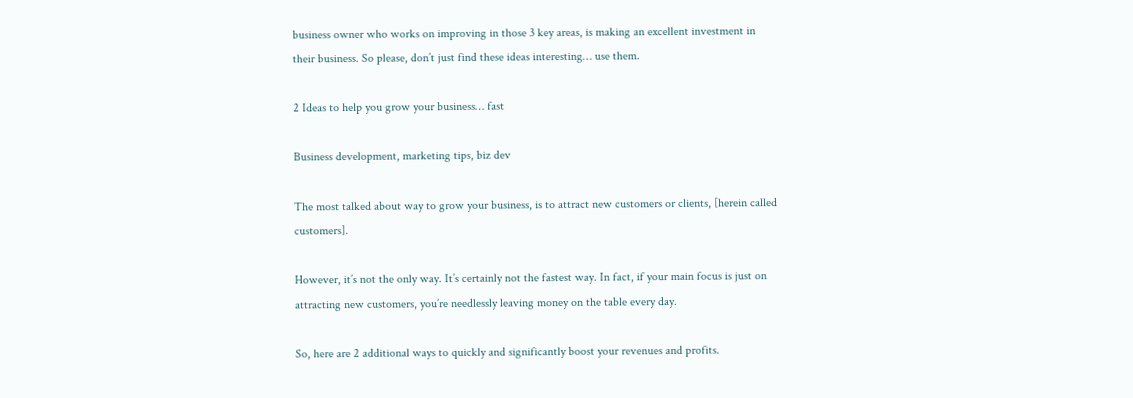business owner who works on improving in those 3 key areas, is making an excellent investment in their business. So please, don’t just find these ideas interesting… use them.

2 Ideas to help you grow your business… fast

Business development, marketing tips, biz dev

The most talked about way to grow your business, is to attract new customers or clients, [herein called customers].

However, it’s not the only way. It’s certainly not the fastest way. In fact, if your main focus is just on attracting new customers, you’re needlessly leaving money on the table every day.

So, here are 2 additional ways to quickly and significantly boost your revenues and profits.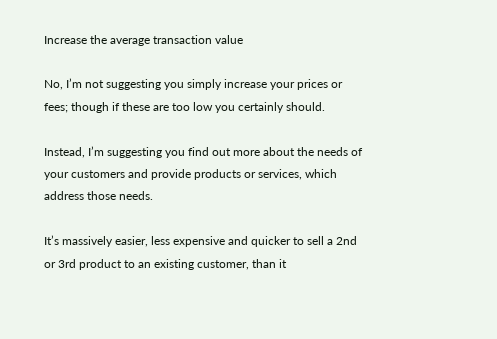Increase the average transaction value

No, I’m not suggesting you simply increase your prices or fees; though if these are too low you certainly should.

Instead, I’m suggesting you find out more about the needs of your customers and provide products or services, which address those needs.

It’s massively easier, less expensive and quicker to sell a 2nd or 3rd product to an existing customer, than it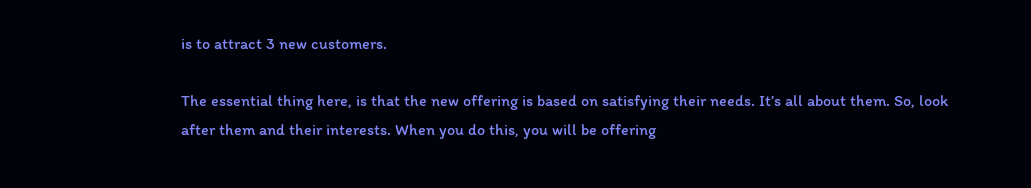is to attract 3 new customers.

The essential thing here, is that the new offering is based on satisfying their needs. It’s all about them. So, look after them and their interests. When you do this, you will be offering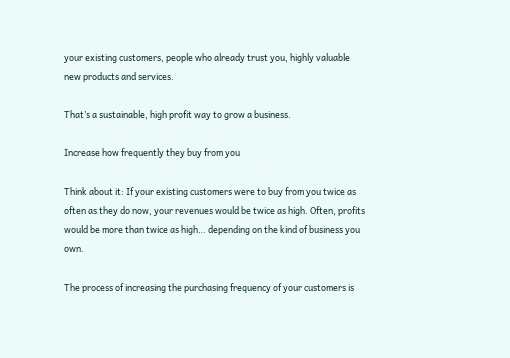your existing customers, people who already trust you, highly valuable new products and services.

That’s a sustainable, high profit way to grow a business.

Increase how frequently they buy from you

Think about it: If your existing customers were to buy from you twice as often as they do now, your revenues would be twice as high. Often, profits would be more than twice as high… depending on the kind of business you own.

The process of increasing the purchasing frequency of your customers is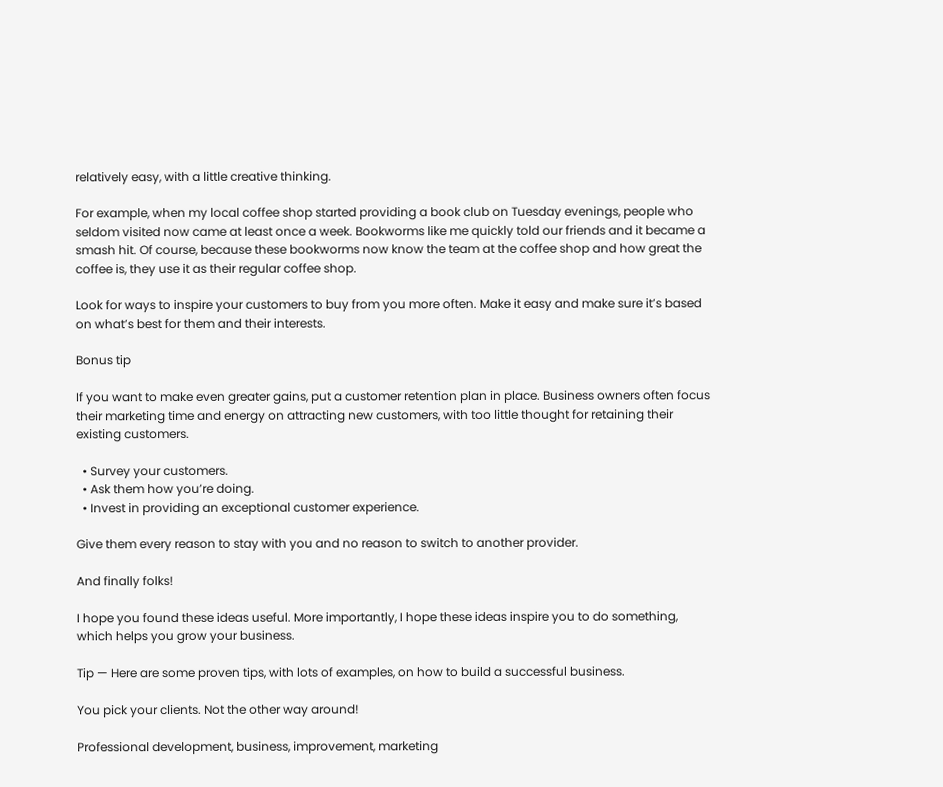relatively easy, with a little creative thinking.

For example, when my local coffee shop started providing a book club on Tuesday evenings, people who seldom visited now came at least once a week. Bookworms like me quickly told our friends and it became a smash hit. Of course, because these bookworms now know the team at the coffee shop and how great the coffee is, they use it as their regular coffee shop.

Look for ways to inspire your customers to buy from you more often. Make it easy and make sure it’s based on what’s best for them and their interests.

Bonus tip

If you want to make even greater gains, put a customer retention plan in place. Business owners often focus their marketing time and energy on attracting new customers, with too little thought for retaining their existing customers.

  • Survey your customers.
  • Ask them how you’re doing.
  • Invest in providing an exceptional customer experience.

Give them every reason to stay with you and no reason to switch to another provider.

And finally folks!

I hope you found these ideas useful. More importantly, I hope these ideas inspire you to do something, which helps you grow your business.

Tip — Here are some proven tips, with lots of examples, on how to build a successful business.

You pick your clients. Not the other way around!

Professional development, business, improvement, marketing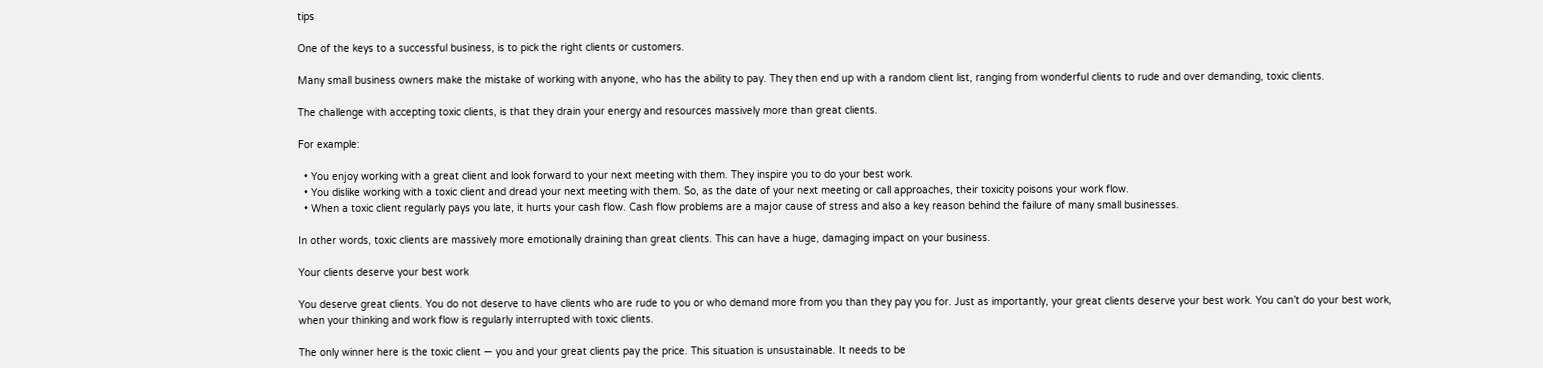tips

One of the keys to a successful business, is to pick the right clients or customers.

Many small business owners make the mistake of working with anyone, who has the ability to pay. They then end up with a random client list, ranging from wonderful clients to rude and over demanding, toxic clients.

The challenge with accepting toxic clients, is that they drain your energy and resources massively more than great clients.

For example:

  • You enjoy working with a great client and look forward to your next meeting with them. They inspire you to do your best work.
  • You dislike working with a toxic client and dread your next meeting with them. So, as the date of your next meeting or call approaches, their toxicity poisons your work flow.
  • When a toxic client regularly pays you late, it hurts your cash flow. Cash flow problems are a major cause of stress and also a key reason behind the failure of many small businesses.

In other words, toxic clients are massively more emotionally draining than great clients. This can have a huge, damaging impact on your business.

Your clients deserve your best work

You deserve great clients. You do not deserve to have clients who are rude to you or who demand more from you than they pay you for. Just as importantly, your great clients deserve your best work. You can’t do your best work, when your thinking and work flow is regularly interrupted with toxic clients.

The only winner here is the toxic client — you and your great clients pay the price. This situation is unsustainable. It needs to be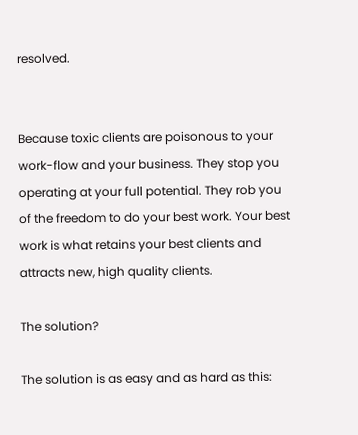resolved.


Because toxic clients are poisonous to your work-flow and your business. They stop you operating at your full potential. They rob you of the freedom to do your best work. Your best work is what retains your best clients and attracts new, high quality clients.

The solution?

The solution is as easy and as hard as this: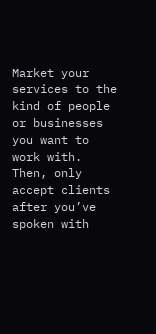Market your services to the kind of people or businesses you want to work with. Then, only accept clients after you’ve spoken with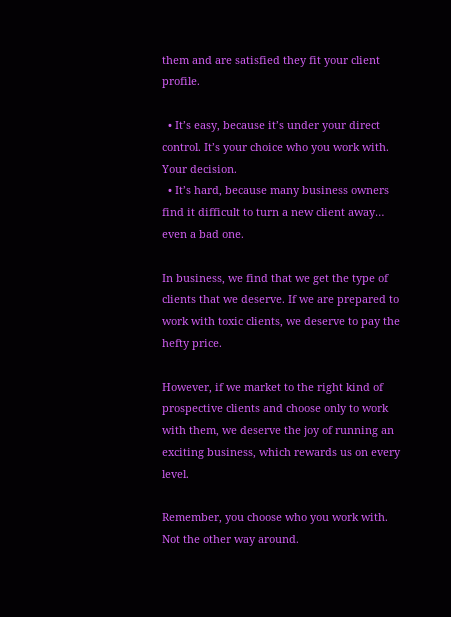them and are satisfied they fit your client profile.

  • It’s easy, because it’s under your direct control. It’s your choice who you work with. Your decision.
  • It’s hard, because many business owners find it difficult to turn a new client away… even a bad one.

In business, we find that we get the type of clients that we deserve. If we are prepared to work with toxic clients, we deserve to pay the hefty price.

However, if we market to the right kind of prospective clients and choose only to work with them, we deserve the joy of running an exciting business, which rewards us on every level.

Remember, you choose who you work with. Not the other way around.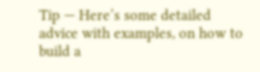Tip — Here’s some detailed advice with examples, on how to build a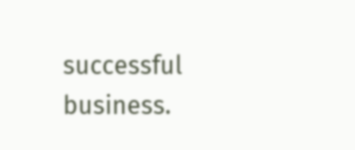successful business.